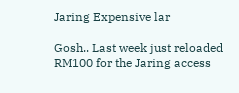Jaring Expensive lar

Gosh.. Last week just reloaded RM100 for the Jaring access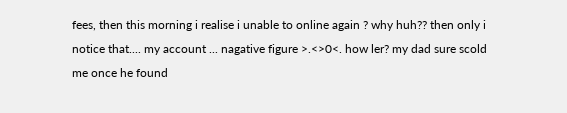fees, then this morning i realise i unable to online again ? why huh?? then only i notice that.... my account ... nagative figure >.<>0<. how ler? my dad sure scold me once he found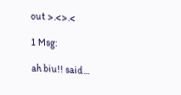out >.<>.<

1 Msg:

ah biu!! said...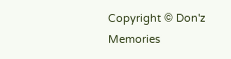Copyright © Don'z Memories